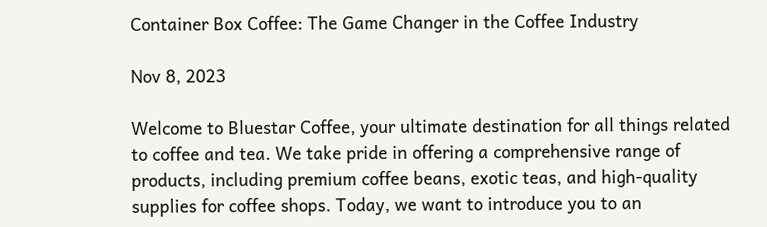Container Box Coffee: The Game Changer in the Coffee Industry

Nov 8, 2023

Welcome to Bluestar Coffee, your ultimate destination for all things related to coffee and tea. We take pride in offering a comprehensive range of products, including premium coffee beans, exotic teas, and high-quality supplies for coffee shops. Today, we want to introduce you to an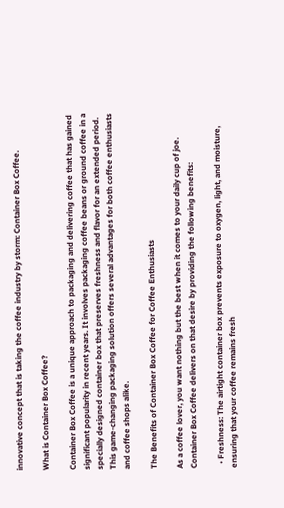innovative concept that is taking the coffee industry by storm: Container Box Coffee.

What is Container Box Coffee?

Container Box Coffee is a unique approach to packaging and delivering coffee that has gained significant popularity in recent years. It involves packaging coffee beans or ground coffee in a specially designed container box that preserves freshness and flavor for an extended period. This game-changing packaging solution offers several advantages for both coffee enthusiasts and coffee shops alike.

The Benefits of Container Box Coffee for Coffee Enthusiasts

As a coffee lover, you want nothing but the best when it comes to your daily cup of joe. Container Box Coffee delivers on that desire by providing the following benefits:

  • Freshness: The airtight container box prevents exposure to oxygen, light, and moisture, ensuring that your coffee remains fresh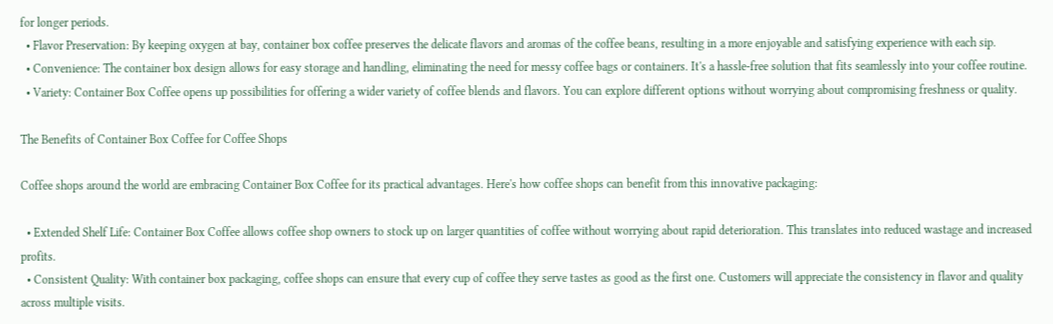for longer periods.
  • Flavor Preservation: By keeping oxygen at bay, container box coffee preserves the delicate flavors and aromas of the coffee beans, resulting in a more enjoyable and satisfying experience with each sip.
  • Convenience: The container box design allows for easy storage and handling, eliminating the need for messy coffee bags or containers. It's a hassle-free solution that fits seamlessly into your coffee routine.
  • Variety: Container Box Coffee opens up possibilities for offering a wider variety of coffee blends and flavors. You can explore different options without worrying about compromising freshness or quality.

The Benefits of Container Box Coffee for Coffee Shops

Coffee shops around the world are embracing Container Box Coffee for its practical advantages. Here's how coffee shops can benefit from this innovative packaging:

  • Extended Shelf Life: Container Box Coffee allows coffee shop owners to stock up on larger quantities of coffee without worrying about rapid deterioration. This translates into reduced wastage and increased profits.
  • Consistent Quality: With container box packaging, coffee shops can ensure that every cup of coffee they serve tastes as good as the first one. Customers will appreciate the consistency in flavor and quality across multiple visits.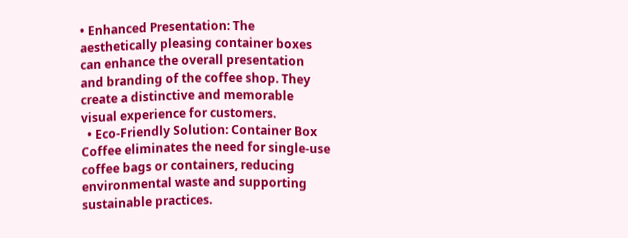• Enhanced Presentation: The aesthetically pleasing container boxes can enhance the overall presentation and branding of the coffee shop. They create a distinctive and memorable visual experience for customers.
  • Eco-Friendly Solution: Container Box Coffee eliminates the need for single-use coffee bags or containers, reducing environmental waste and supporting sustainable practices.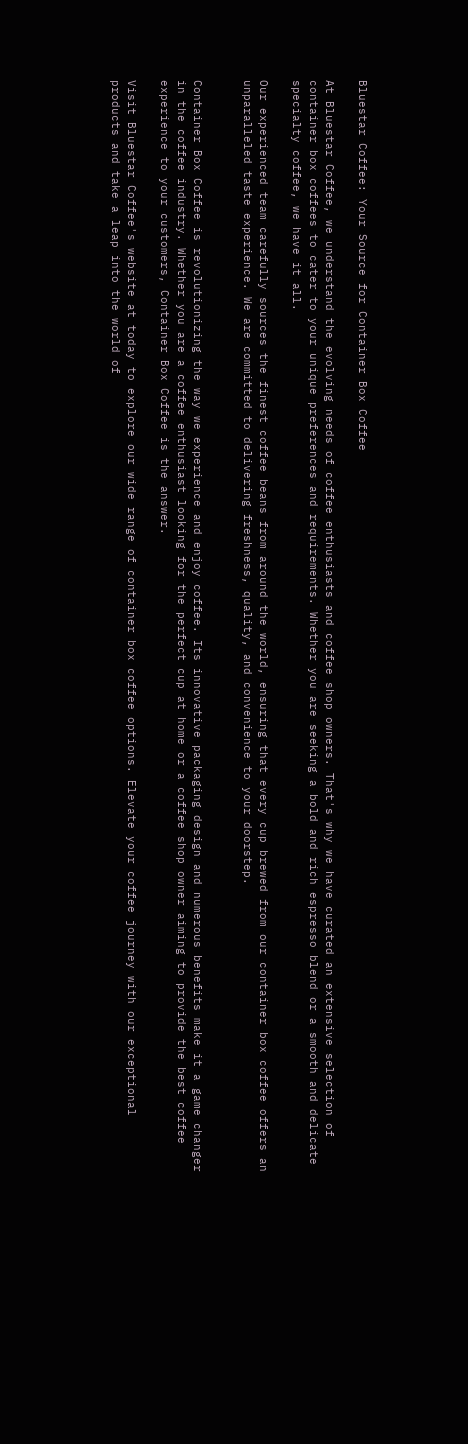Bluestar Coffee: Your Source for Container Box Coffee

At Bluestar Coffee, we understand the evolving needs of coffee enthusiasts and coffee shop owners. That's why we have curated an extensive selection of container box coffees to cater to your unique preferences and requirements. Whether you are seeking a bold and rich espresso blend or a smooth and delicate specialty coffee, we have it all.

Our experienced team carefully sources the finest coffee beans from around the world, ensuring that every cup brewed from our container box coffee offers an unparalleled taste experience. We are committed to delivering freshness, quality, and convenience to your doorstep.


Container Box Coffee is revolutionizing the way we experience and enjoy coffee. Its innovative packaging design and numerous benefits make it a game changer in the coffee industry. Whether you are a coffee enthusiast looking for the perfect cup at home or a coffee shop owner aiming to provide the best coffee experience to your customers, Container Box Coffee is the answer.

Visit Bluestar Coffee's website at today to explore our wide range of container box coffee options. Elevate your coffee journey with our exceptional products and take a leap into the world of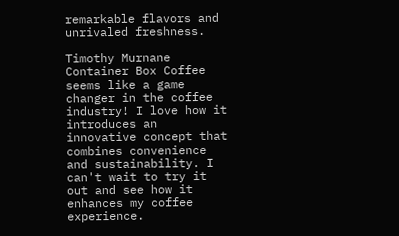remarkable flavors and unrivaled freshness.

Timothy Murnane
Container Box Coffee seems like a game changer in the coffee industry! I love how it introduces an innovative concept that combines convenience and sustainability. I can't wait to try it out and see how it enhances my coffee experience.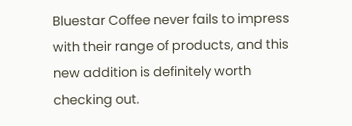Bluestar Coffee never fails to impress with their range of products, and this new addition is definitely worth checking out.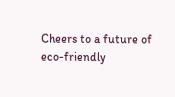Cheers to a future of eco-friendly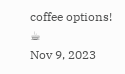coffee options! ☕
Nov 9, 2023